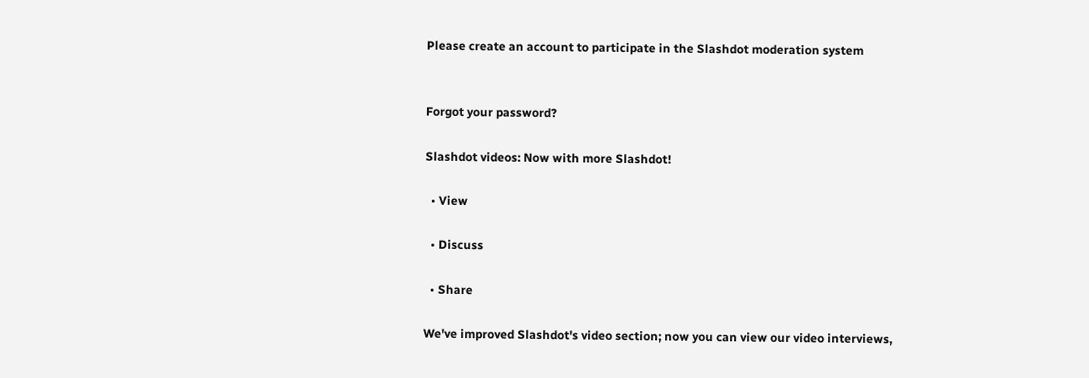Please create an account to participate in the Slashdot moderation system


Forgot your password?

Slashdot videos: Now with more Slashdot!

  • View

  • Discuss

  • Share

We've improved Slashdot's video section; now you can view our video interviews,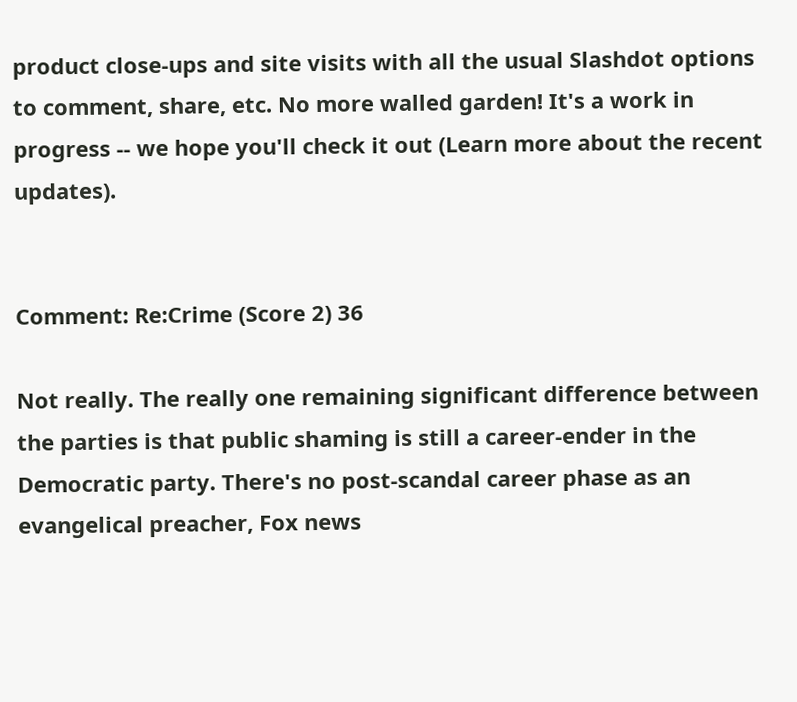product close-ups and site visits with all the usual Slashdot options to comment, share, etc. No more walled garden! It's a work in progress -- we hope you'll check it out (Learn more about the recent updates).


Comment: Re:Crime (Score 2) 36

Not really. The really one remaining significant difference between the parties is that public shaming is still a career-ender in the Democratic party. There's no post-scandal career phase as an evangelical preacher, Fox news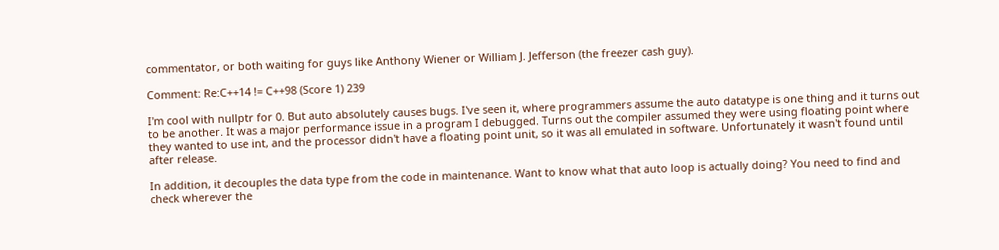commentator, or both waiting for guys like Anthony Wiener or William J. Jefferson (the freezer cash guy).

Comment: Re:C++14 != C++98 (Score 1) 239

I'm cool with nullptr for 0. But auto absolutely causes bugs. I've seen it, where programmers assume the auto datatype is one thing and it turns out to be another. It was a major performance issue in a program I debugged. Turns out the compiler assumed they were using floating point where they wanted to use int, and the processor didn't have a floating point unit, so it was all emulated in software. Unfortunately it wasn't found until after release.

In addition, it decouples the data type from the code in maintenance. Want to know what that auto loop is actually doing? You need to find and check wherever the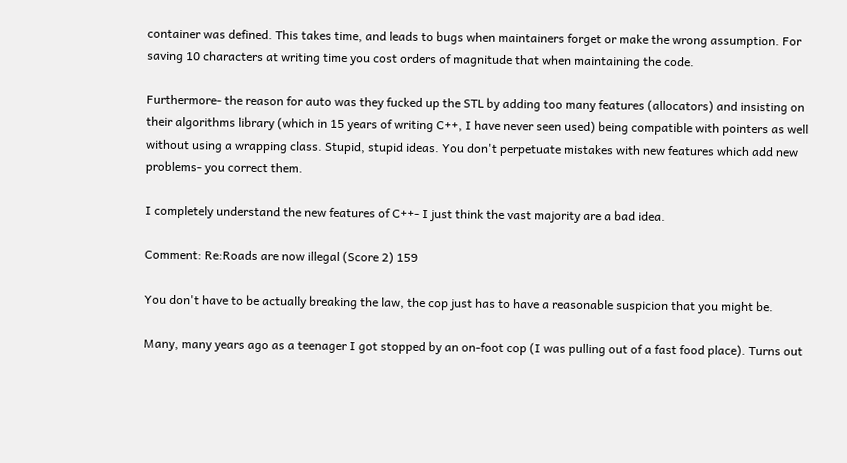container was defined. This takes time, and leads to bugs when maintainers forget or make the wrong assumption. For saving 10 characters at writing time you cost orders of magnitude that when maintaining the code.

Furthermore- the reason for auto was they fucked up the STL by adding too many features (allocators) and insisting on their algorithms library (which in 15 years of writing C++, I have never seen used) being compatible with pointers as well without using a wrapping class. Stupid, stupid ideas. You don't perpetuate mistakes with new features which add new problems- you correct them.

I completely understand the new features of C++- I just think the vast majority are a bad idea.

Comment: Re:Roads are now illegal (Score 2) 159

You don't have to be actually breaking the law, the cop just has to have a reasonable suspicion that you might be.

Many, many years ago as a teenager I got stopped by an on-foot cop (I was pulling out of a fast food place). Turns out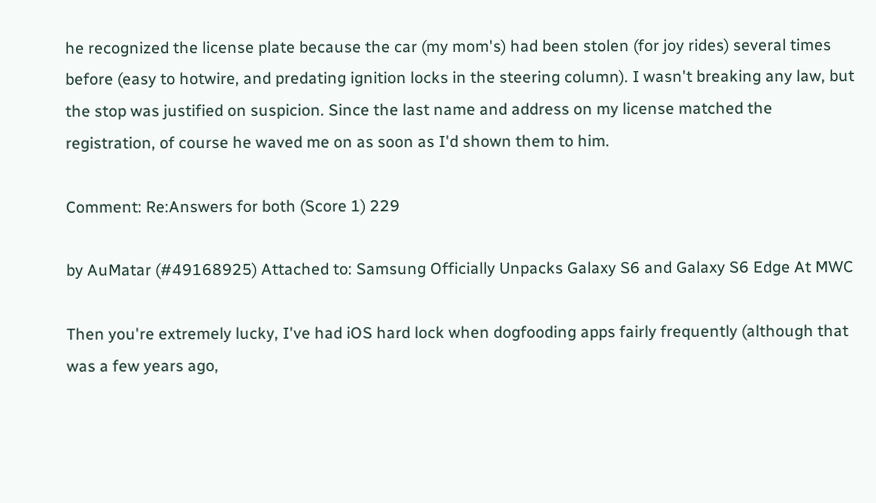he recognized the license plate because the car (my mom's) had been stolen (for joy rides) several times before (easy to hotwire, and predating ignition locks in the steering column). I wasn't breaking any law, but the stop was justified on suspicion. Since the last name and address on my license matched the registration, of course he waved me on as soon as I'd shown them to him.

Comment: Re:Answers for both (Score 1) 229

by AuMatar (#49168925) Attached to: Samsung Officially Unpacks Galaxy S6 and Galaxy S6 Edge At MWC

Then you're extremely lucky, I've had iOS hard lock when dogfooding apps fairly frequently (although that was a few years ago,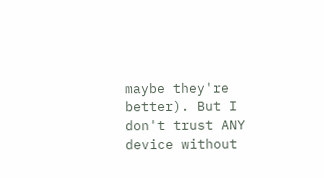maybe they're better). But I don't trust ANY device without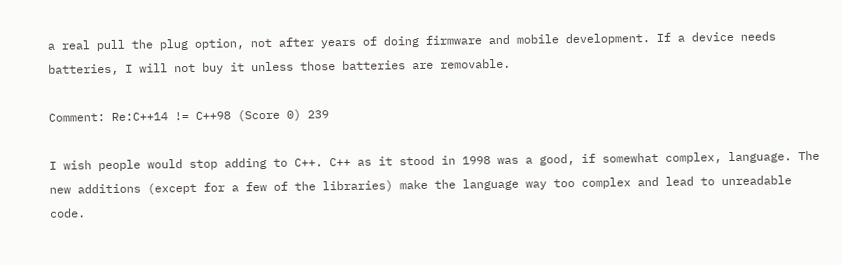a real pull the plug option, not after years of doing firmware and mobile development. If a device needs batteries, I will not buy it unless those batteries are removable.

Comment: Re:C++14 != C++98 (Score 0) 239

I wish people would stop adding to C++. C++ as it stood in 1998 was a good, if somewhat complex, language. The new additions (except for a few of the libraries) make the language way too complex and lead to unreadable code.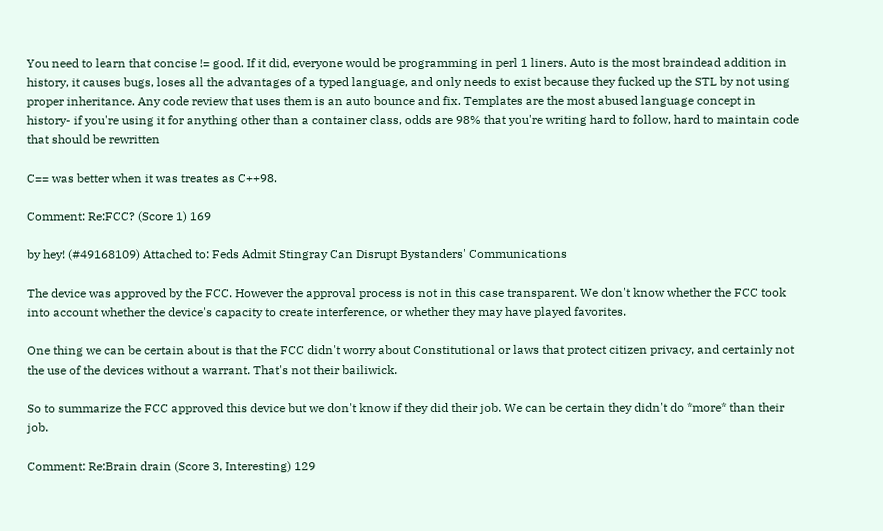You need to learn that concise != good. If it did, everyone would be programming in perl 1 liners. Auto is the most braindead addition in history, it causes bugs, loses all the advantages of a typed language, and only needs to exist because they fucked up the STL by not using proper inheritance. Any code review that uses them is an auto bounce and fix. Templates are the most abused language concept in history- if you're using it for anything other than a container class, odds are 98% that you're writing hard to follow, hard to maintain code that should be rewritten

C== was better when it was treates as C++98.

Comment: Re:FCC? (Score 1) 169

by hey! (#49168109) Attached to: Feds Admit Stingray Can Disrupt Bystanders' Communications

The device was approved by the FCC. However the approval process is not in this case transparent. We don't know whether the FCC took into account whether the device's capacity to create interference, or whether they may have played favorites.

One thing we can be certain about is that the FCC didn't worry about Constitutional or laws that protect citizen privacy, and certainly not the use of the devices without a warrant. That's not their bailiwick.

So to summarize the FCC approved this device but we don't know if they did their job. We can be certain they didn't do *more* than their job.

Comment: Re:Brain drain (Score 3, Interesting) 129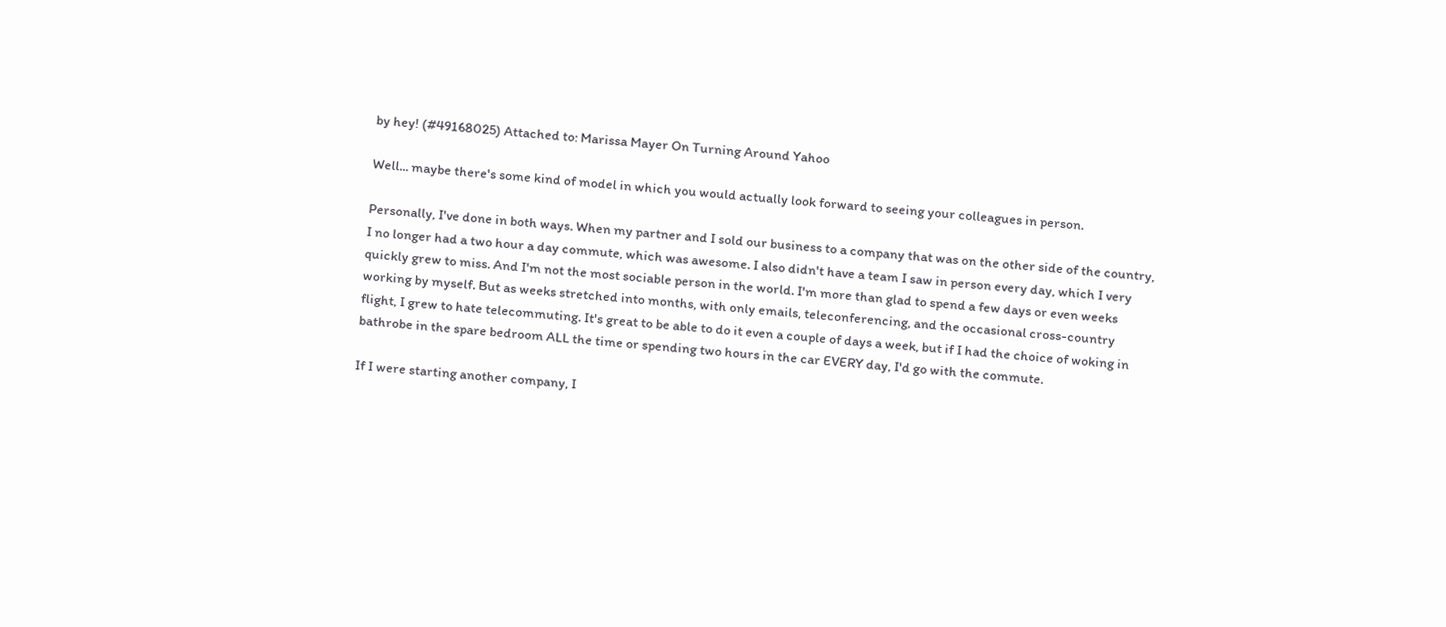by hey! (#49168025) Attached to: Marissa Mayer On Turning Around Yahoo

Well... maybe there's some kind of model in which you would actually look forward to seeing your colleagues in person.

Personally, I've done in both ways. When my partner and I sold our business to a company that was on the other side of the country, I no longer had a two hour a day commute, which was awesome. I also didn't have a team I saw in person every day, which I very quickly grew to miss. And I'm not the most sociable person in the world. I'm more than glad to spend a few days or even weeks working by myself. But as weeks stretched into months, with only emails, teleconferencing, and the occasional cross-country flight, I grew to hate telecommuting. It's great to be able to do it even a couple of days a week, but if I had the choice of woking in bathrobe in the spare bedroom ALL the time or spending two hours in the car EVERY day, I'd go with the commute.

If I were starting another company, I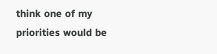think one of my priorities would be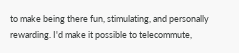to make being there fun, stimulating, and personally rewarding. I'd make it possible to telecommute,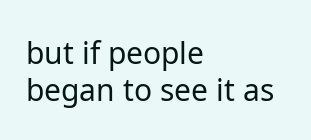but if people began to see it as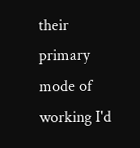their primary mode of working I'd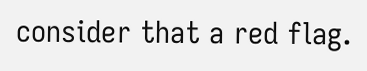consider that a red flag.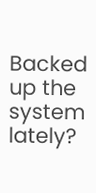Backed up the system lately?